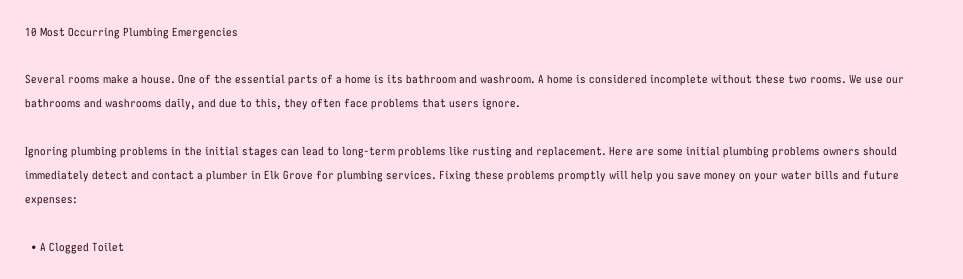10 Most Occurring Plumbing Emergencies

Several rooms make a house. One of the essential parts of a home is its bathroom and washroom. A home is considered incomplete without these two rooms. We use our bathrooms and washrooms daily, and due to this, they often face problems that users ignore.

Ignoring plumbing problems in the initial stages can lead to long-term problems like rusting and replacement. Here are some initial plumbing problems owners should immediately detect and contact a plumber in Elk Grove for plumbing services. Fixing these problems promptly will help you save money on your water bills and future expenses:

  • A Clogged Toilet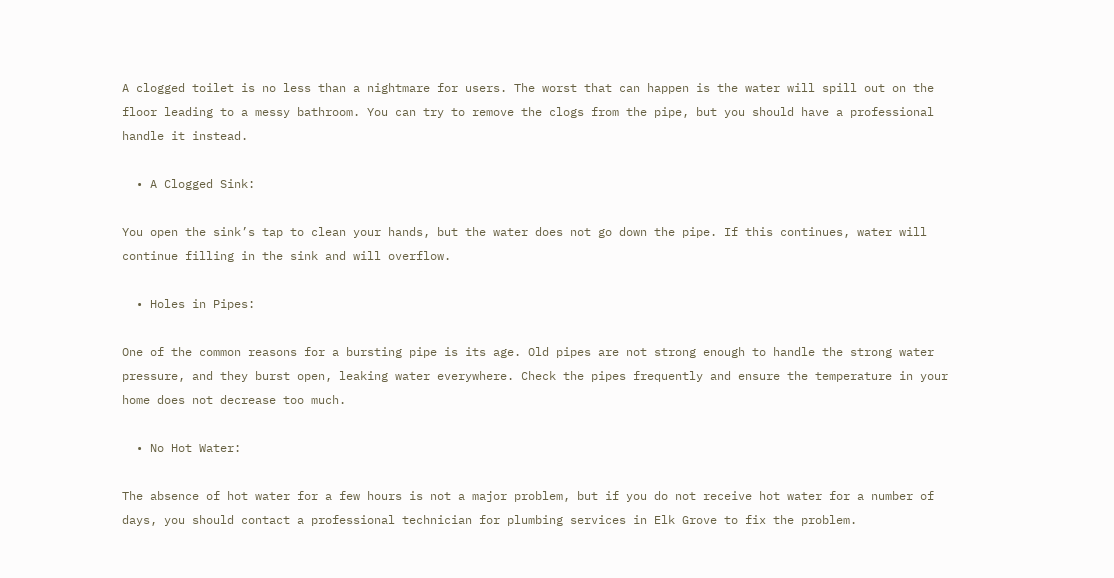A clogged toilet is no less than a nightmare for users. The worst that can happen is the water will spill out on the floor leading to a messy bathroom. You can try to remove the clogs from the pipe, but you should have a professional handle it instead.

  • A Clogged Sink:

You open the sink’s tap to clean your hands, but the water does not go down the pipe. If this continues, water will continue filling in the sink and will overflow.

  • Holes in Pipes:

One of the common reasons for a bursting pipe is its age. Old pipes are not strong enough to handle the strong water pressure, and they burst open, leaking water everywhere. Check the pipes frequently and ensure the temperature in your home does not decrease too much.

  • No Hot Water:

The absence of hot water for a few hours is not a major problem, but if you do not receive hot water for a number of days, you should contact a professional technician for plumbing services in Elk Grove to fix the problem.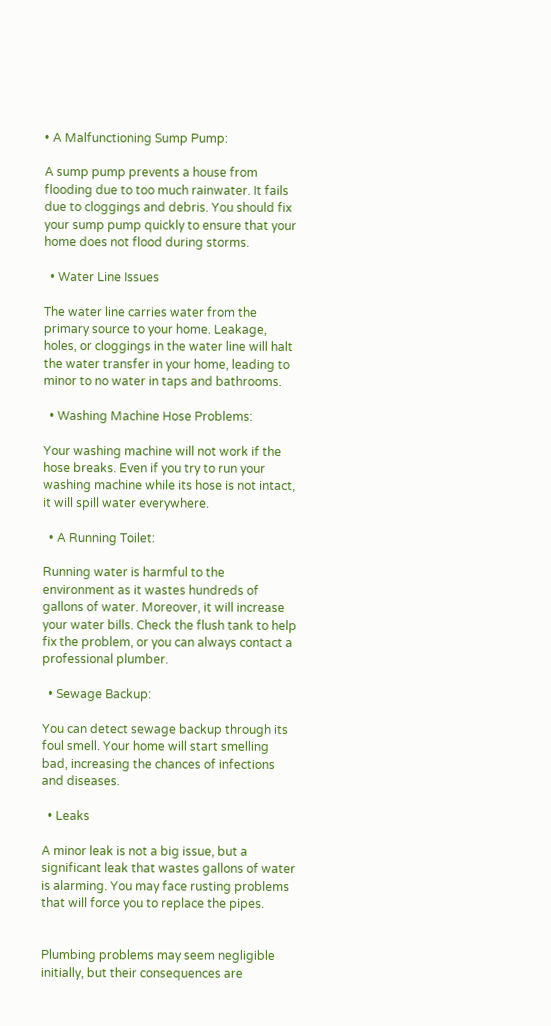• A Malfunctioning Sump Pump:

A sump pump prevents a house from flooding due to too much rainwater. It fails due to cloggings and debris. You should fix your sump pump quickly to ensure that your home does not flood during storms.

  • Water Line Issues

The water line carries water from the primary source to your home. Leakage, holes, or cloggings in the water line will halt the water transfer in your home, leading to minor to no water in taps and bathrooms.

  • Washing Machine Hose Problems:

Your washing machine will not work if the hose breaks. Even if you try to run your washing machine while its hose is not intact, it will spill water everywhere.

  • A Running Toilet:

Running water is harmful to the environment as it wastes hundreds of gallons of water. Moreover, it will increase your water bills. Check the flush tank to help fix the problem, or you can always contact a professional plumber.

  • Sewage Backup:

You can detect sewage backup through its foul smell. Your home will start smelling bad, increasing the chances of infections and diseases.

  • Leaks

A minor leak is not a big issue, but a significant leak that wastes gallons of water is alarming. You may face rusting problems that will force you to replace the pipes.


Plumbing problems may seem negligible initially, but their consequences are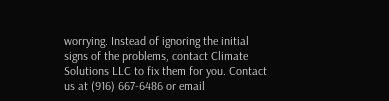worrying. Instead of ignoring the initial signs of the problems, contact Climate Solutions LLC to fix them for you. Contact us at (916) 667-6486 or email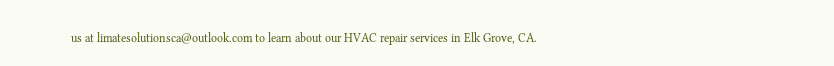us at limatesolutionsca@outlook.com to learn about our HVAC repair services in Elk Grove, CA.